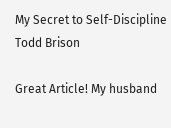My Secret to Self-Discipline
Todd Brison

Great Article! My husband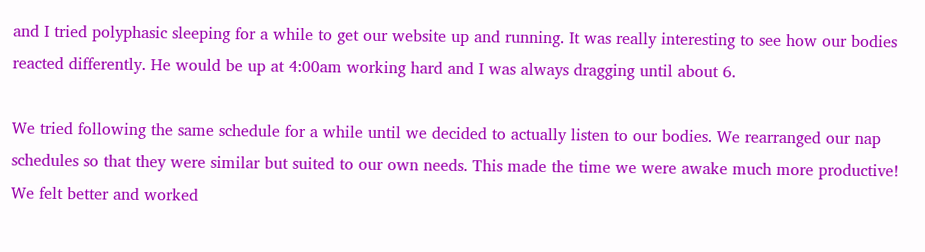and I tried polyphasic sleeping for a while to get our website up and running. It was really interesting to see how our bodies reacted differently. He would be up at 4:00am working hard and I was always dragging until about 6.

We tried following the same schedule for a while until we decided to actually listen to our bodies. We rearranged our nap schedules so that they were similar but suited to our own needs. This made the time we were awake much more productive! We felt better and worked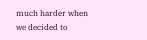much harder when we decided to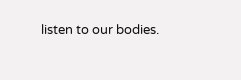listen to our bodies.